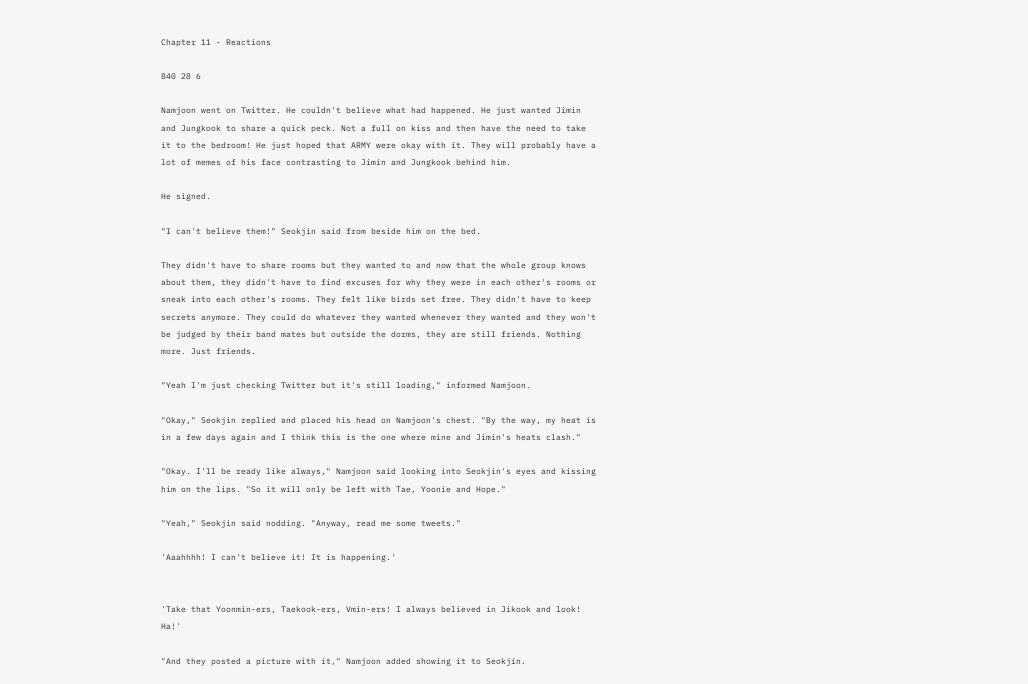Chapter 11 - Reactions

840 28 6

Namjoon went on Twitter. He couldn't believe what had happened. He just wanted Jimin and Jungkook to share a quick peck. Not a full on kiss and then have the need to take it to the bedroom! He just hoped that ARMY were okay with it. They will probably have a lot of memes of his face contrasting to Jimin and Jungkook behind him.

He signed.

"I can't believe them!" Seokjin said from beside him on the bed.

They didn't have to share rooms but they wanted to and now that the whole group knows about them, they didn't have to find excuses for why they were in each other's rooms or sneak into each other's rooms. They felt like birds set free. They didn't have to keep secrets anymore. They could do whatever they wanted whenever they wanted and they won't be judged by their band mates but outside the dorms, they are still friends. Nothing more. Just friends.

"Yeah I'm just checking Twitter but it's still loading," informed Namjoon.

"Okay," Seokjin replied and placed his head on Namjoon's chest. "By the way, my heat is in a few days again and I think this is the one where mine and Jimin's heats clash."

"Okay. I'll be ready like always," Namjoon said looking into Seokjin's eyes and kissing him on the lips. "So it will only be left with Tae, Yoonie and Hope."

"Yeah," Seokjin said nodding. "Anyway, read me some tweets."

'Aaahhhh! I can't believe it! It is happening.'


'Take that Yoonmin-ers, Taekook-ers, Vmin-ers! I always believed in Jikook and look! Ha!'

"And they posted a picture with it," Namjoon added showing it to Seokjin.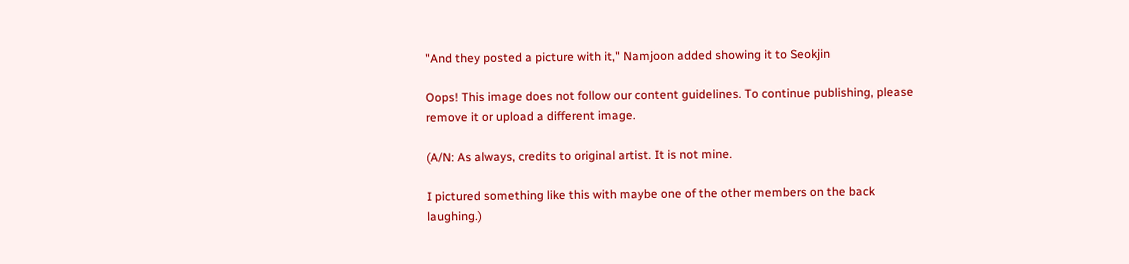"And they posted a picture with it," Namjoon added showing it to Seokjin

Oops! This image does not follow our content guidelines. To continue publishing, please remove it or upload a different image.

(A/N: As always, credits to original artist. It is not mine.

I pictured something like this with maybe one of the other members on the back laughing.)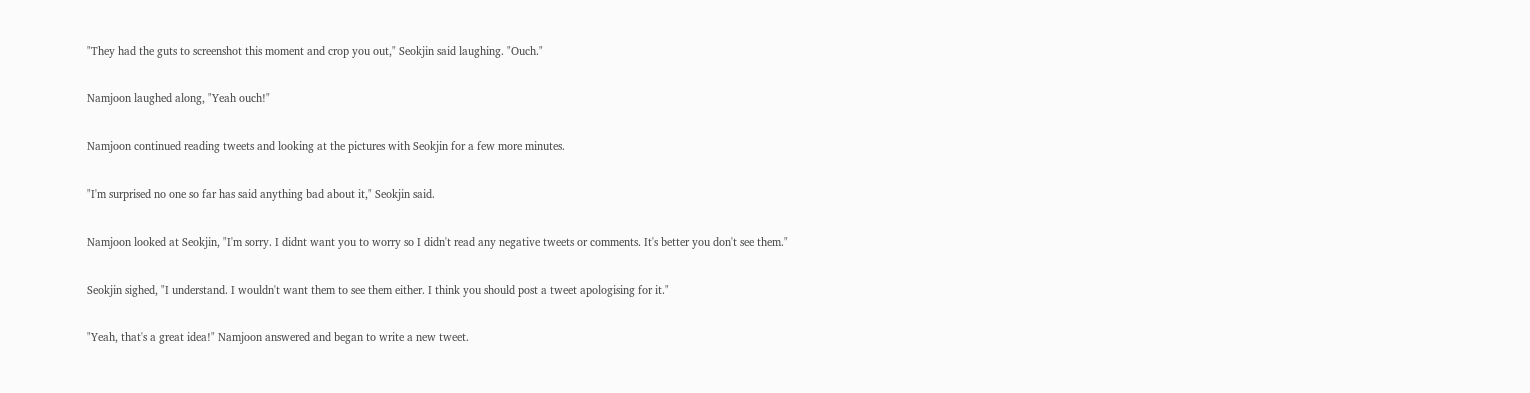"They had the guts to screenshot this moment and crop you out," Seokjin said laughing. "Ouch."

Namjoon laughed along, "Yeah ouch!"

Namjoon continued reading tweets and looking at the pictures with Seokjin for a few more minutes.

"I'm surprised no one so far has said anything bad about it," Seokjin said.

Namjoon looked at Seokjin, "I'm sorry. I didnt want you to worry so I didn't read any negative tweets or comments. It's better you don't see them."

Seokjin sighed, "I understand. I wouldn't want them to see them either. I think you should post a tweet apologising for it."

"Yeah, that's a great idea!" Namjoon answered and began to write a new tweet.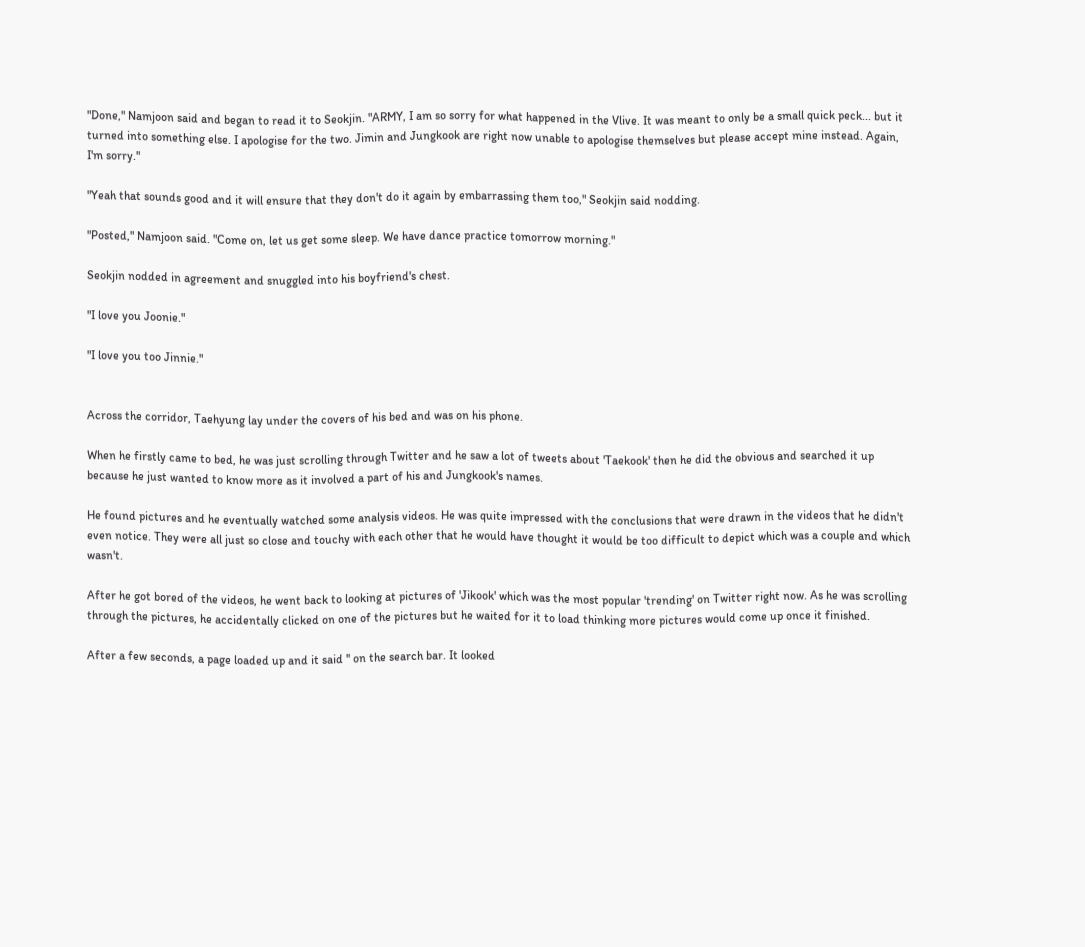"Done," Namjoon said and began to read it to Seokjin. "ARMY, I am so sorry for what happened in the Vlive. It was meant to only be a small quick peck... but it turned into something else. I apologise for the two. Jimin and Jungkook are right now unable to apologise themselves but please accept mine instead. Again, I'm sorry."

"Yeah that sounds good and it will ensure that they don't do it again by embarrassing them too," Seokjin said nodding.

"Posted," Namjoon said. "Come on, let us get some sleep. We have dance practice tomorrow morning."

Seokjin nodded in agreement and snuggled into his boyfriend's chest.

"I love you Joonie."

"I love you too Jinnie."


Across the corridor, Taehyung lay under the covers of his bed and was on his phone.

When he firstly came to bed, he was just scrolling through Twitter and he saw a lot of tweets about 'Taekook' then he did the obvious and searched it up because he just wanted to know more as it involved a part of his and Jungkook's names.

He found pictures and he eventually watched some analysis videos. He was quite impressed with the conclusions that were drawn in the videos that he didn't even notice. They were all just so close and touchy with each other that he would have thought it would be too difficult to depict which was a couple and which wasn't.

After he got bored of the videos, he went back to looking at pictures of 'Jikook' which was the most popular 'trending' on Twitter right now. As he was scrolling through the pictures, he accidentally clicked on one of the pictures but he waited for it to load thinking more pictures would come up once it finished.

After a few seconds, a page loaded up and it said '' on the search bar. It looked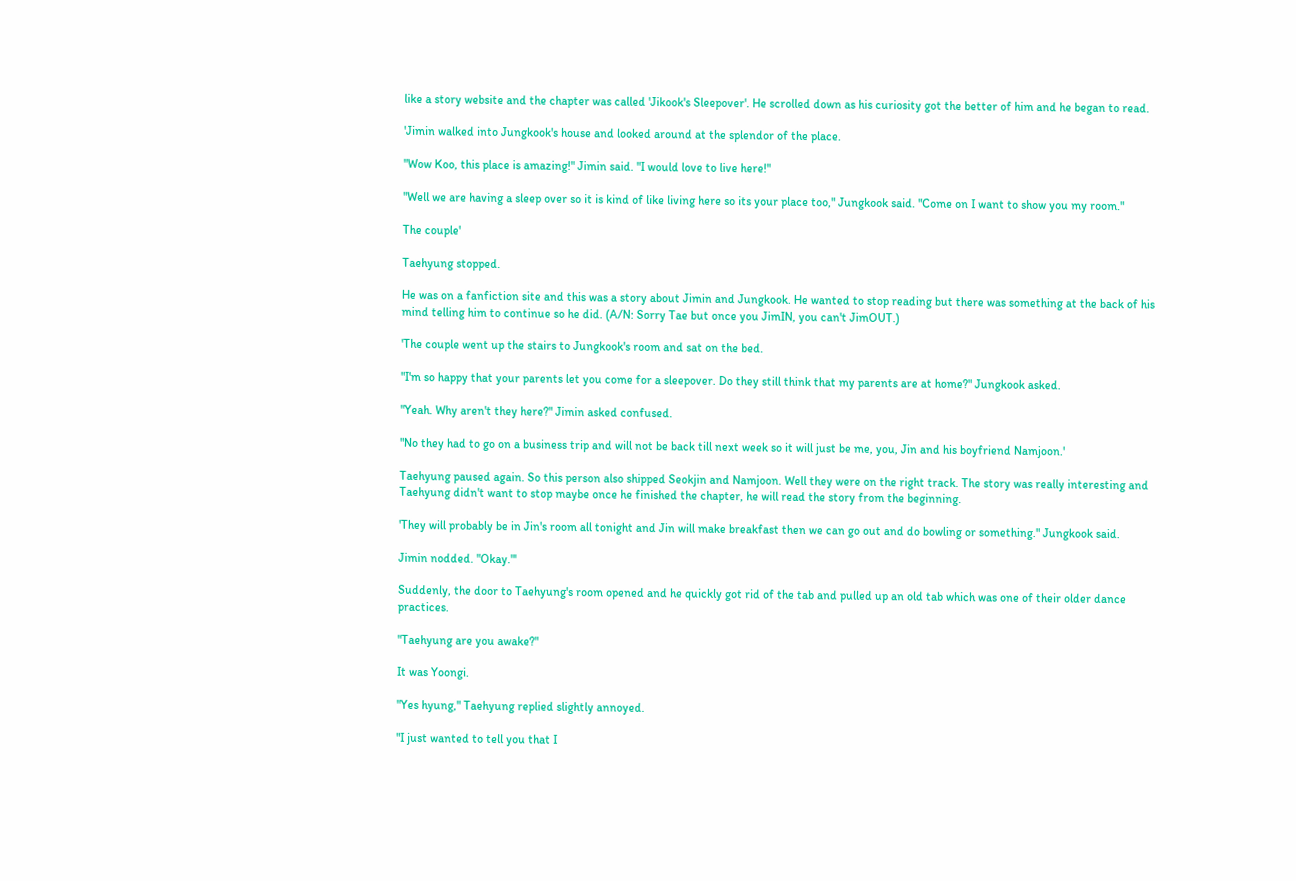like a story website and the chapter was called 'Jikook's Sleepover'. He scrolled down as his curiosity got the better of him and he began to read.

'Jimin walked into Jungkook's house and looked around at the splendor of the place.

"Wow Koo, this place is amazing!" Jimin said. "I would love to live here!"

"Well we are having a sleep over so it is kind of like living here so its your place too," Jungkook said. "Come on I want to show you my room."

The couple'

Taehyung stopped.

He was on a fanfiction site and this was a story about Jimin and Jungkook. He wanted to stop reading but there was something at the back of his mind telling him to continue so he did. (A/N: Sorry Tae but once you JimIN, you can't JimOUT.)

'The couple went up the stairs to Jungkook's room and sat on the bed.

"I'm so happy that your parents let you come for a sleepover. Do they still think that my parents are at home?" Jungkook asked.

"Yeah. Why aren't they here?" Jimin asked confused.

"No they had to go on a business trip and will not be back till next week so it will just be me, you, Jin and his boyfriend Namjoon.'

Taehyung paused again. So this person also shipped Seokjin and Namjoon. Well they were on the right track. The story was really interesting and Taehyung didn't want to stop maybe once he finished the chapter, he will read the story from the beginning.

'They will probably be in Jin's room all tonight and Jin will make breakfast then we can go out and do bowling or something." Jungkook said.

Jimin nodded. "Okay."'

Suddenly, the door to Taehyung's room opened and he quickly got rid of the tab and pulled up an old tab which was one of their older dance practices.

"Taehyung are you awake?"

It was Yoongi.

"Yes hyung," Taehyung replied slightly annoyed.

"I just wanted to tell you that I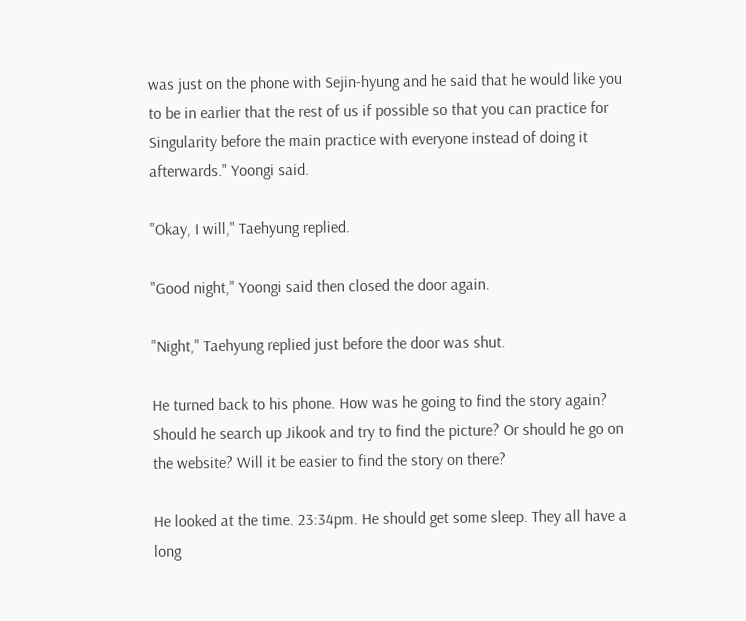was just on the phone with Sejin-hyung and he said that he would like you to be in earlier that the rest of us if possible so that you can practice for Singularity before the main practice with everyone instead of doing it afterwards." Yoongi said.

"Okay, I will," Taehyung replied.

"Good night," Yoongi said then closed the door again.

"Night," Taehyung replied just before the door was shut.

He turned back to his phone. How was he going to find the story again? Should he search up Jikook and try to find the picture? Or should he go on the website? Will it be easier to find the story on there?

He looked at the time. 23:34pm. He should get some sleep. They all have a long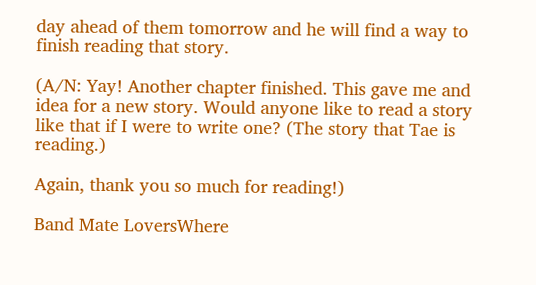day ahead of them tomorrow and he will find a way to finish reading that story.

(A/N: Yay! Another chapter finished. This gave me and idea for a new story. Would anyone like to read a story like that if I were to write one? (The story that Tae is reading.)

Again, thank you so much for reading!)

Band Mate LoversWhere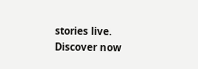stories live. Discover now